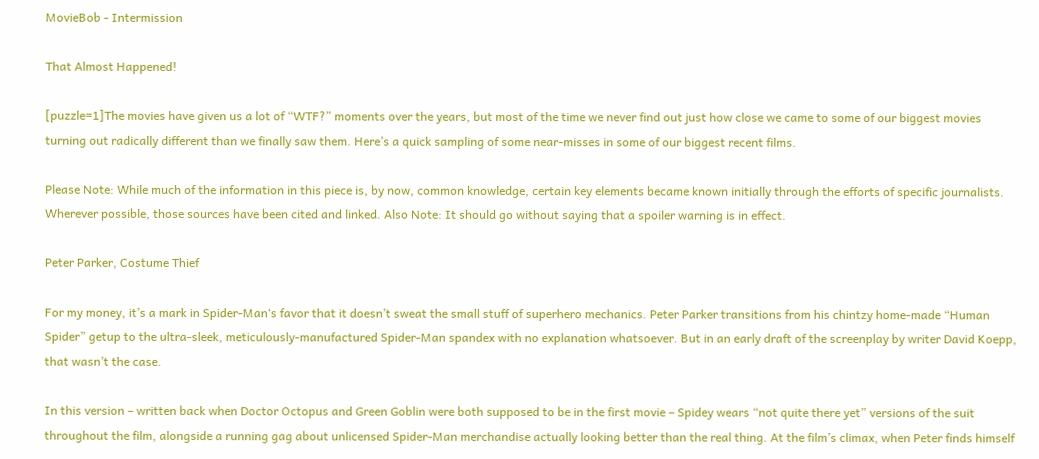MovieBob - Intermission

That Almost Happened!

[puzzle=1]The movies have given us a lot of “WTF?” moments over the years, but most of the time we never find out just how close we came to some of our biggest movies turning out radically different than we finally saw them. Here’s a quick sampling of some near-misses in some of our biggest recent films.

Please Note: While much of the information in this piece is, by now, common knowledge, certain key elements became known initially through the efforts of specific journalists. Wherever possible, those sources have been cited and linked. Also Note: It should go without saying that a spoiler warning is in effect.

Peter Parker, Costume Thief

For my money, it’s a mark in Spider-Man‘s favor that it doesn’t sweat the small stuff of superhero mechanics. Peter Parker transitions from his chintzy home-made “Human Spider” getup to the ultra-sleek, meticulously-manufactured Spider-Man spandex with no explanation whatsoever. But in an early draft of the screenplay by writer David Koepp, that wasn’t the case.

In this version – written back when Doctor Octopus and Green Goblin were both supposed to be in the first movie – Spidey wears “not quite there yet” versions of the suit throughout the film, alongside a running gag about unlicensed Spider-Man merchandise actually looking better than the real thing. At the film’s climax, when Peter finds himself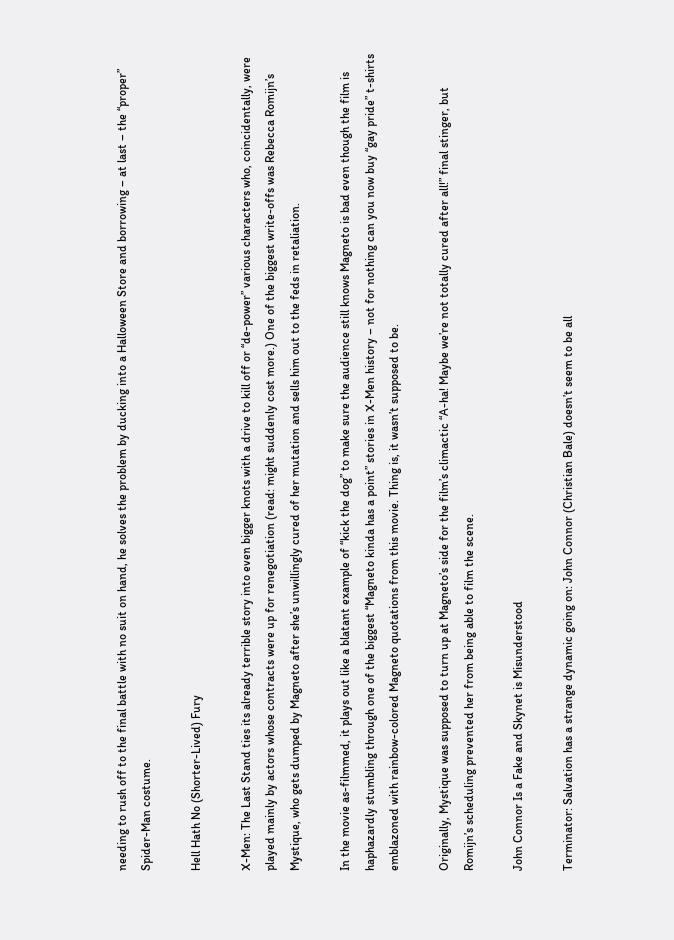needing to rush off to the final battle with no suit on hand, he solves the problem by ducking into a Halloween Store and borrowing – at last – the “proper” Spider-Man costume.

Hell Hath No (Shorter-Lived) Fury

X-Men: The Last Stand ties its already terrible story into even bigger knots with a drive to kill off or “de-power” various characters who, coincidentally, were played mainly by actors whose contracts were up for renegotiation (read: might suddenly cost more.) One of the biggest write-offs was Rebecca Romijn’s Mystique, who gets dumped by Magneto after she’s unwillingly cured of her mutation and sells him out to the feds in retaliation.

In the movie as-filmmed, it plays out like a blatant example of “kick the dog” to make sure the audience still knows Magneto is bad even though the film is haphazardly stumbling through one of the biggest “Magneto kinda has a point” stories in X-Men history – not for nothing can you now buy “gay pride” t-shirts emblazoned with rainbow-colored Magneto quotations from this movie. Thing is, it wasn’t supposed to be.

Originally, Mystique was supposed to turn up at Magneto’s side for the film’s climactic “A-ha! Maybe we’re not totally cured after all!” final stinger, but Romijn’s scheduling prevented her from being able to film the scene.

John Connor Is a Fake and Skynet is Misunderstood

Terminator: Salvation has a strange dynamic going on: John Connor (Christian Bale) doesn’t seem to be all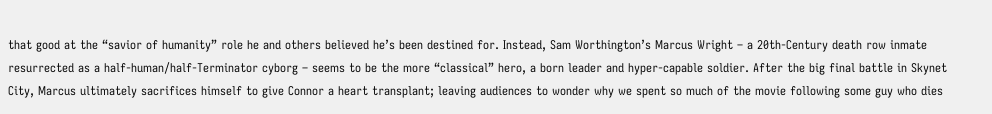that good at the “savior of humanity” role he and others believed he’s been destined for. Instead, Sam Worthington’s Marcus Wright – a 20th-Century death row inmate resurrected as a half-human/half-Terminator cyborg – seems to be the more “classical” hero, a born leader and hyper-capable soldier. After the big final battle in Skynet City, Marcus ultimately sacrifices himself to give Connor a heart transplant; leaving audiences to wonder why we spent so much of the movie following some guy who dies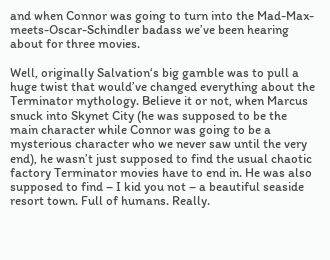and when Connor was going to turn into the Mad-Max-meets-Oscar-Schindler badass we’ve been hearing about for three movies.

Well, originally Salvation‘s big gamble was to pull a huge twist that would’ve changed everything about the Terminator mythology. Believe it or not, when Marcus snuck into Skynet City (he was supposed to be the main character while Connor was going to be a mysterious character who we never saw until the very end), he wasn’t just supposed to find the usual chaotic factory Terminator movies have to end in. He was also supposed to find – I kid you not – a beautiful seaside resort town. Full of humans. Really.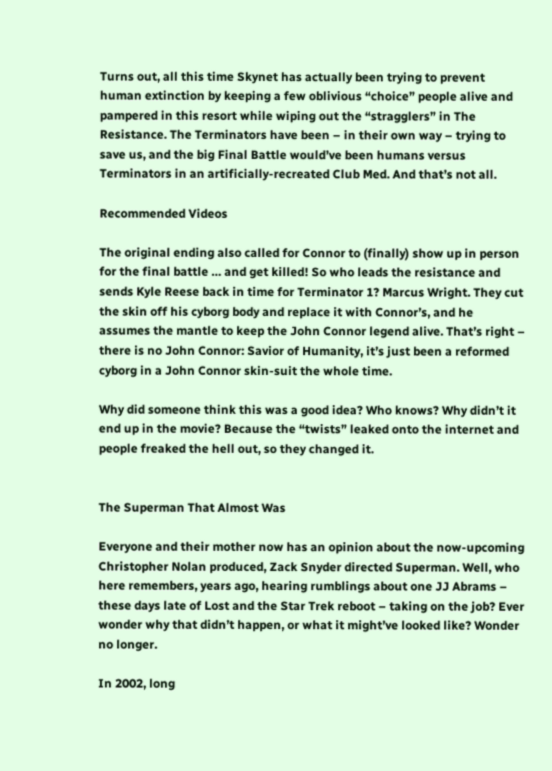Turns out, all this time Skynet has actually been trying to prevent human extinction by keeping a few oblivious “choice” people alive and pampered in this resort while wiping out the “stragglers” in The Resistance. The Terminators have been – in their own way – trying to save us, and the big Final Battle would’ve been humans versus Terminators in an artificially-recreated Club Med. And that’s not all.

Recommended Videos

The original ending also called for Connor to (finally) show up in person for the final battle … and get killed! So who leads the resistance and sends Kyle Reese back in time for Terminator 1? Marcus Wright. They cut the skin off his cyborg body and replace it with Connor’s, and he assumes the mantle to keep the John Connor legend alive. That’s right – there is no John Connor: Savior of Humanity, it’s just been a reformed cyborg in a John Connor skin-suit the whole time.

Why did someone think this was a good idea? Who knows? Why didn’t it end up in the movie? Because the “twists” leaked onto the internet and people freaked the hell out, so they changed it.


The Superman That Almost Was

Everyone and their mother now has an opinion about the now-upcoming Christopher Nolan produced, Zack Snyder directed Superman. Well, who here remembers, years ago, hearing rumblings about one JJ Abrams – these days late of Lost and the Star Trek reboot – taking on the job? Ever wonder why that didn’t happen, or what it might’ve looked like? Wonder no longer.

In 2002, long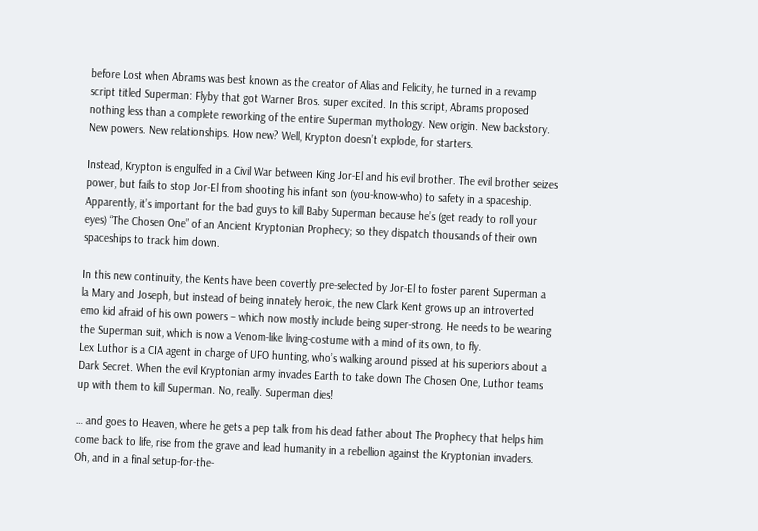before Lost when Abrams was best known as the creator of Alias and Felicity, he turned in a revamp script titled Superman: Flyby that got Warner Bros. super excited. In this script, Abrams proposed nothing less than a complete reworking of the entire Superman mythology. New origin. New backstory. New powers. New relationships. How new? Well, Krypton doesn’t explode, for starters.

Instead, Krypton is engulfed in a Civil War between King Jor-El and his evil brother. The evil brother seizes power, but fails to stop Jor-El from shooting his infant son (you-know-who) to safety in a spaceship. Apparently, it’s important for the bad guys to kill Baby Superman because he’s (get ready to roll your eyes) “The Chosen One” of an Ancient Kryptonian Prophecy; so they dispatch thousands of their own spaceships to track him down.

In this new continuity, the Kents have been covertly pre-selected by Jor-El to foster parent Superman a la Mary and Joseph, but instead of being innately heroic, the new Clark Kent grows up an introverted emo kid afraid of his own powers – which now mostly include being super-strong. He needs to be wearing the Superman suit, which is now a Venom-like living-costume with a mind of its own, to fly.
Lex Luthor is a CIA agent in charge of UFO hunting, who’s walking around pissed at his superiors about a Dark Secret. When the evil Kryptonian army invades Earth to take down The Chosen One, Luthor teams up with them to kill Superman. No, really. Superman dies!

… and goes to Heaven, where he gets a pep talk from his dead father about The Prophecy that helps him come back to life, rise from the grave and lead humanity in a rebellion against the Kryptonian invaders. Oh, and in a final setup-for-the-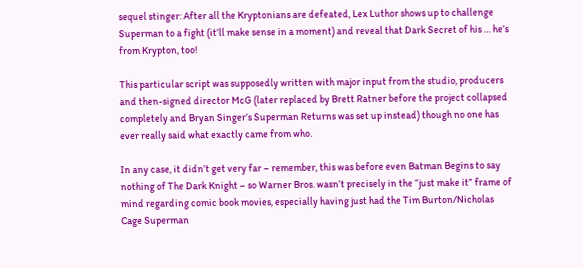sequel stinger: After all the Kryptonians are defeated, Lex Luthor shows up to challenge Superman to a fight (it’ll make sense in a moment) and reveal that Dark Secret of his … he’s from Krypton, too!

This particular script was supposedly written with major input from the studio, producers and then-signed director McG (later replaced by Brett Ratner before the project collapsed completely and Bryan Singer’s Superman Returns was set up instead) though no one has ever really said what exactly came from who.

In any case, it didn’t get very far – remember, this was before even Batman Begins to say nothing of The Dark Knight – so Warner Bros. wasn’t precisely in the “just make it” frame of mind regarding comic book movies, especially having just had the Tim Burton/Nicholas Cage Superman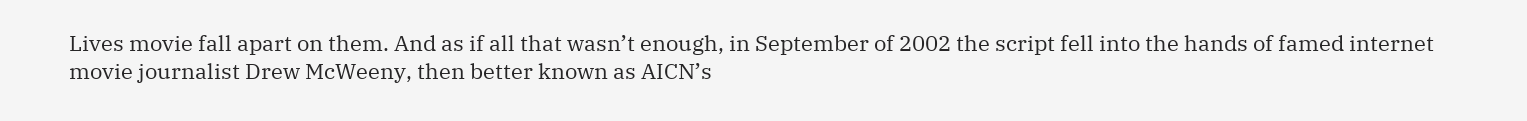Lives movie fall apart on them. And as if all that wasn’t enough, in September of 2002 the script fell into the hands of famed internet movie journalist Drew McWeeny, then better known as AICN’s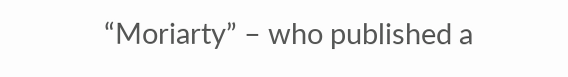“Moriarty” – who published a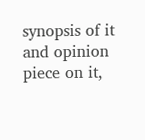synopsis of it and opinion piece on it,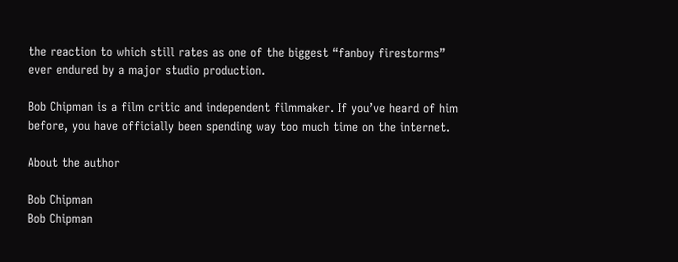the reaction to which still rates as one of the biggest “fanboy firestorms” ever endured by a major studio production.

Bob Chipman is a film critic and independent filmmaker. If you’ve heard of him before, you have officially been spending way too much time on the internet.

About the author

Bob Chipman
Bob Chipman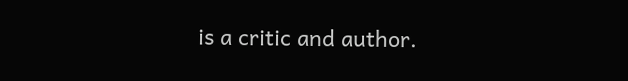is a critic and author.